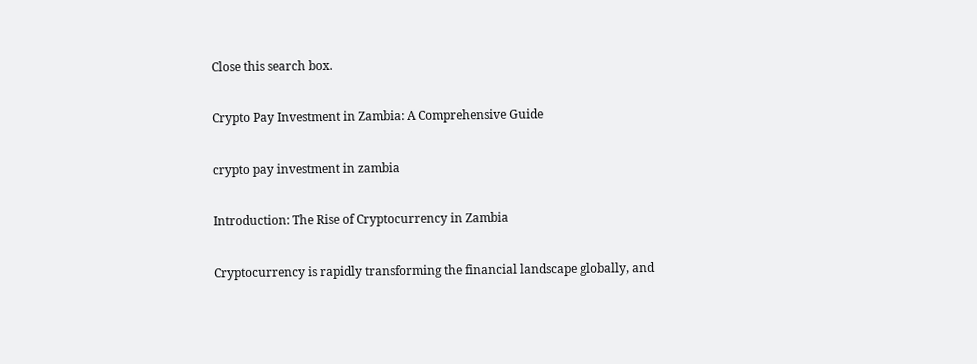Close this search box.

Crypto Pay Investment in Zambia: A Comprehensive Guide

crypto pay investment in zambia

Introduction: The Rise of Cryptocurrency in Zambia

Cryptocurrency is rapidly transforming the financial landscape globally, and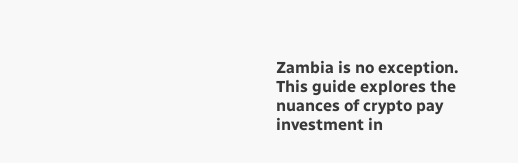Zambia is no exception. This guide explores the nuances of crypto pay investment in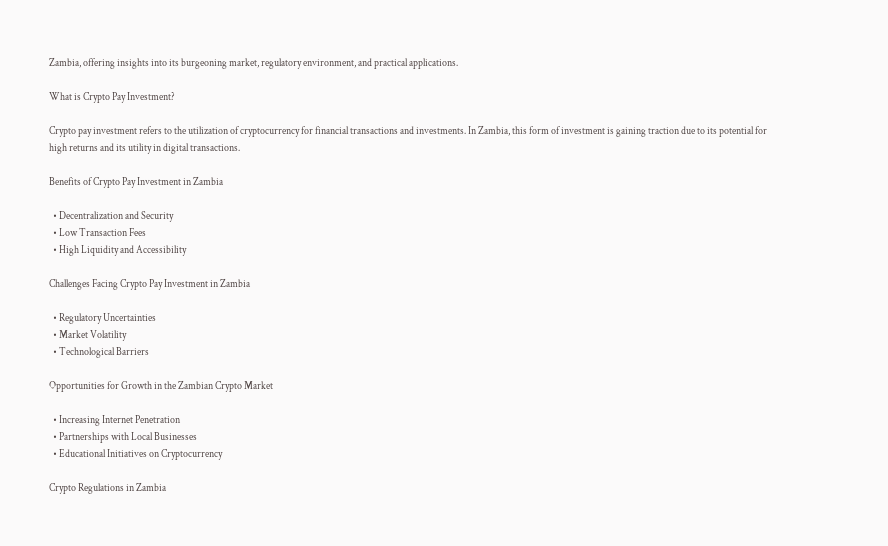Zambia, offering insights into its burgeoning market, regulatory environment, and practical applications.

What is Crypto Pay Investment?

Crypto pay investment refers to the utilization of cryptocurrency for financial transactions and investments. In Zambia, this form of investment is gaining traction due to its potential for high returns and its utility in digital transactions.

Benefits of Crypto Pay Investment in Zambia

  • Decentralization and Security
  • Low Transaction Fees
  • High Liquidity and Accessibility

Challenges Facing Crypto Pay Investment in Zambia

  • Regulatory Uncertainties
  • Market Volatility
  • Technological Barriers

Opportunities for Growth in the Zambian Crypto Market

  • Increasing Internet Penetration
  • Partnerships with Local Businesses
  • Educational Initiatives on Cryptocurrency

Crypto Regulations in Zambia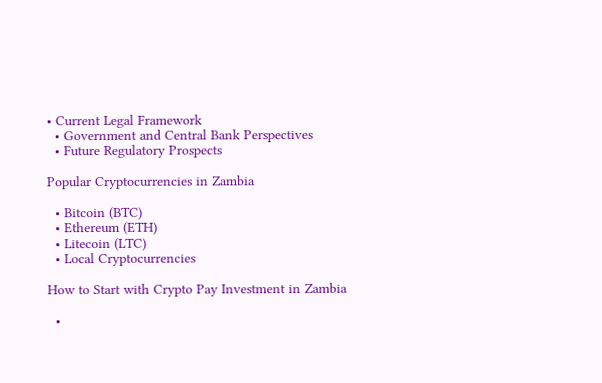• Current Legal Framework
  • Government and Central Bank Perspectives
  • Future Regulatory Prospects

Popular Cryptocurrencies in Zambia

  • Bitcoin (BTC)
  • Ethereum (ETH)
  • Litecoin (LTC)
  • Local Cryptocurrencies

How to Start with Crypto Pay Investment in Zambia

  •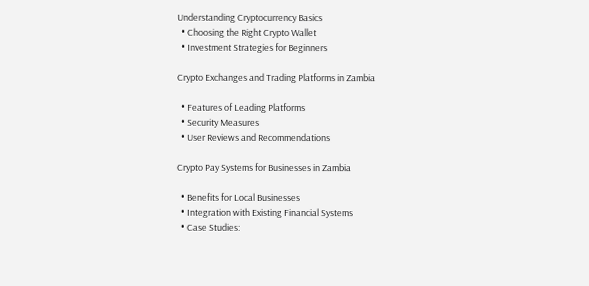Understanding Cryptocurrency Basics
  • Choosing the Right Crypto Wallet
  • Investment Strategies for Beginners

Crypto Exchanges and Trading Platforms in Zambia

  • Features of Leading Platforms
  • Security Measures
  • User Reviews and Recommendations

Crypto Pay Systems for Businesses in Zambia

  • Benefits for Local Businesses
  • Integration with Existing Financial Systems
  • Case Studies: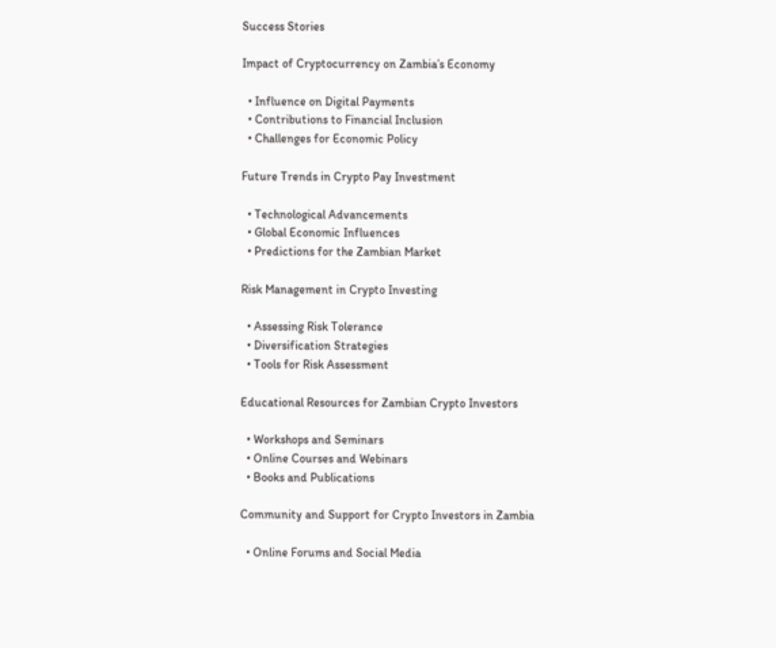Success Stories

Impact of Cryptocurrency on Zambia’s Economy

  • Influence on Digital Payments
  • Contributions to Financial Inclusion
  • Challenges for Economic Policy

Future Trends in Crypto Pay Investment

  • Technological Advancements
  • Global Economic Influences
  • Predictions for the Zambian Market

Risk Management in Crypto Investing

  • Assessing Risk Tolerance
  • Diversification Strategies
  • Tools for Risk Assessment

Educational Resources for Zambian Crypto Investors

  • Workshops and Seminars
  • Online Courses and Webinars
  • Books and Publications

Community and Support for Crypto Investors in Zambia

  • Online Forums and Social Media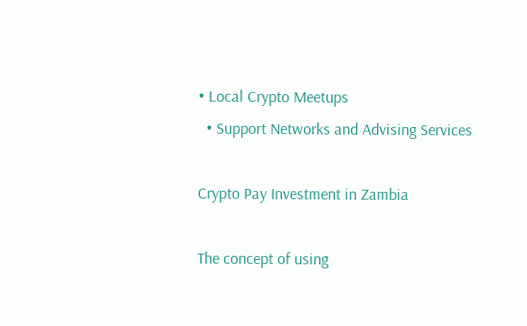• Local Crypto Meetups
  • Support Networks and Advising Services

Crypto Pay Investment in Zambia

The concept of using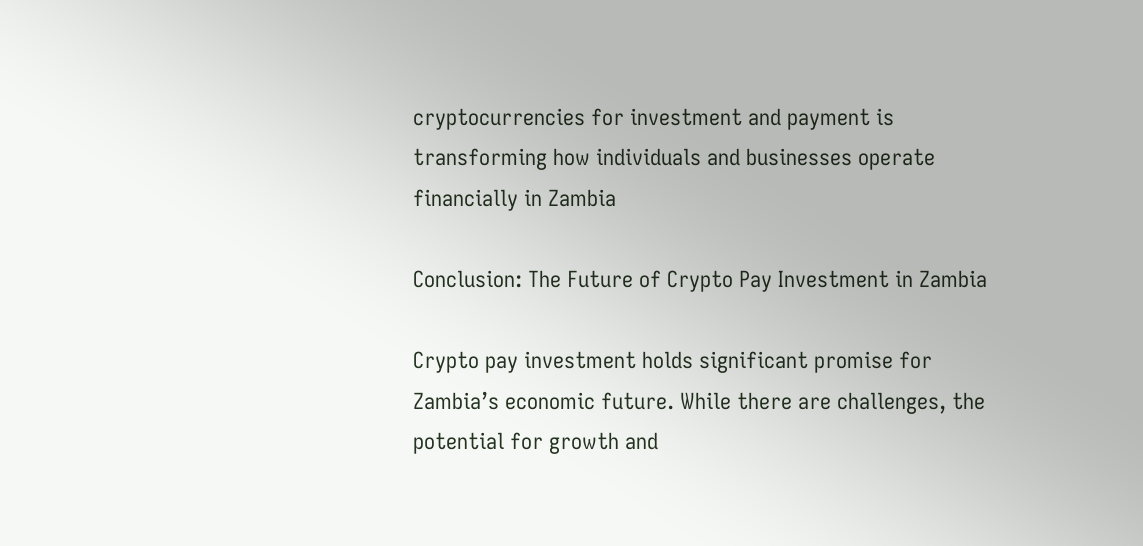cryptocurrencies for investment and payment is transforming how individuals and businesses operate financially in Zambia

Conclusion: The Future of Crypto Pay Investment in Zambia

Crypto pay investment holds significant promise for Zambia’s economic future. While there are challenges, the potential for growth and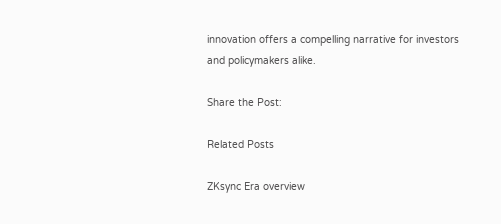innovation offers a compelling narrative for investors and policymakers alike.

Share the Post:

Related Posts

ZKsync Era overview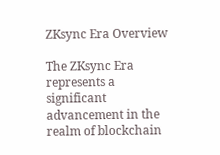ZKsync Era Overview

The ZKsync Era represents a significant advancement in the realm of blockchain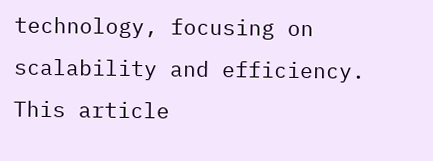technology, focusing on scalability and efficiency. This article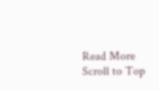Read More
Scroll to Top